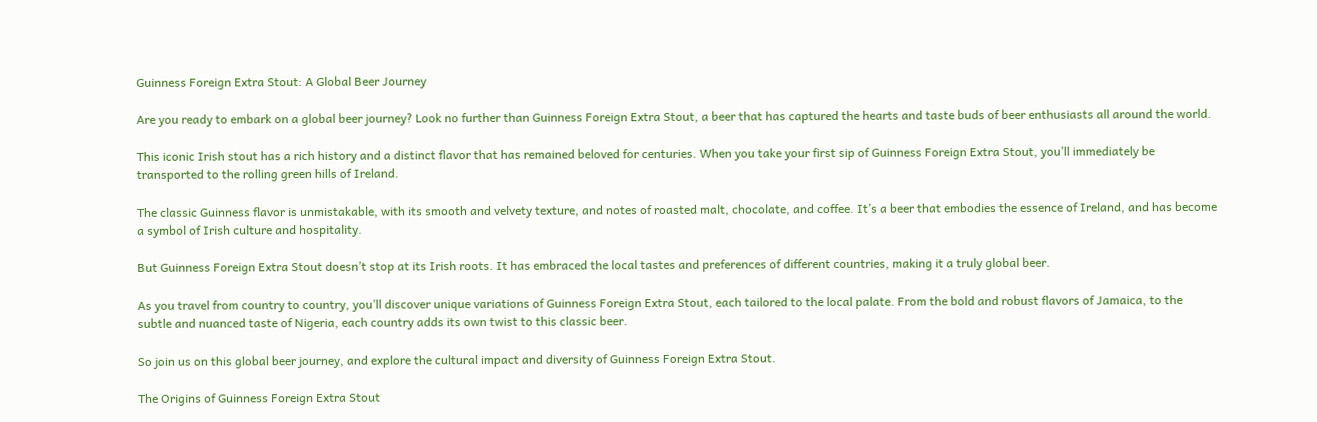Guinness Foreign Extra Stout: A Global Beer Journey

Are you ready to embark on a global beer journey? Look no further than Guinness Foreign Extra Stout, a beer that has captured the hearts and taste buds of beer enthusiasts all around the world.

This iconic Irish stout has a rich history and a distinct flavor that has remained beloved for centuries. When you take your first sip of Guinness Foreign Extra Stout, you’ll immediately be transported to the rolling green hills of Ireland.

The classic Guinness flavor is unmistakable, with its smooth and velvety texture, and notes of roasted malt, chocolate, and coffee. It’s a beer that embodies the essence of Ireland, and has become a symbol of Irish culture and hospitality.

But Guinness Foreign Extra Stout doesn’t stop at its Irish roots. It has embraced the local tastes and preferences of different countries, making it a truly global beer.

As you travel from country to country, you’ll discover unique variations of Guinness Foreign Extra Stout, each tailored to the local palate. From the bold and robust flavors of Jamaica, to the subtle and nuanced taste of Nigeria, each country adds its own twist to this classic beer.

So join us on this global beer journey, and explore the cultural impact and diversity of Guinness Foreign Extra Stout.

The Origins of Guinness Foreign Extra Stout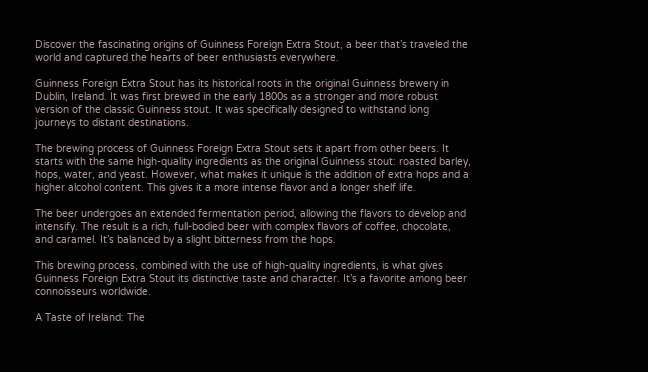Discover the fascinating origins of Guinness Foreign Extra Stout, a beer that’s traveled the world and captured the hearts of beer enthusiasts everywhere.

Guinness Foreign Extra Stout has its historical roots in the original Guinness brewery in Dublin, Ireland. It was first brewed in the early 1800s as a stronger and more robust version of the classic Guinness stout. It was specifically designed to withstand long journeys to distant destinations.

The brewing process of Guinness Foreign Extra Stout sets it apart from other beers. It starts with the same high-quality ingredients as the original Guinness stout: roasted barley, hops, water, and yeast. However, what makes it unique is the addition of extra hops and a higher alcohol content. This gives it a more intense flavor and a longer shelf life.

The beer undergoes an extended fermentation period, allowing the flavors to develop and intensify. The result is a rich, full-bodied beer with complex flavors of coffee, chocolate, and caramel. It’s balanced by a slight bitterness from the hops.

This brewing process, combined with the use of high-quality ingredients, is what gives Guinness Foreign Extra Stout its distinctive taste and character. It’s a favorite among beer connoisseurs worldwide.

A Taste of Ireland: The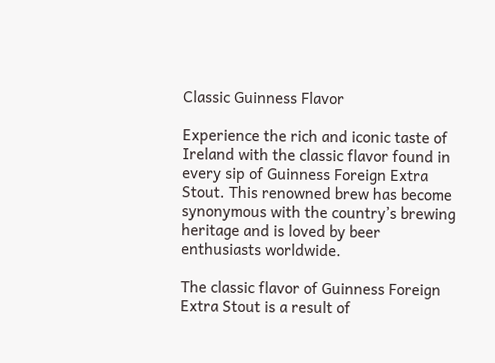Classic Guinness Flavor

Experience the rich and iconic taste of Ireland with the classic flavor found in every sip of Guinness Foreign Extra Stout. This renowned brew has become synonymous with the country’s brewing heritage and is loved by beer enthusiasts worldwide.

The classic flavor of Guinness Foreign Extra Stout is a result of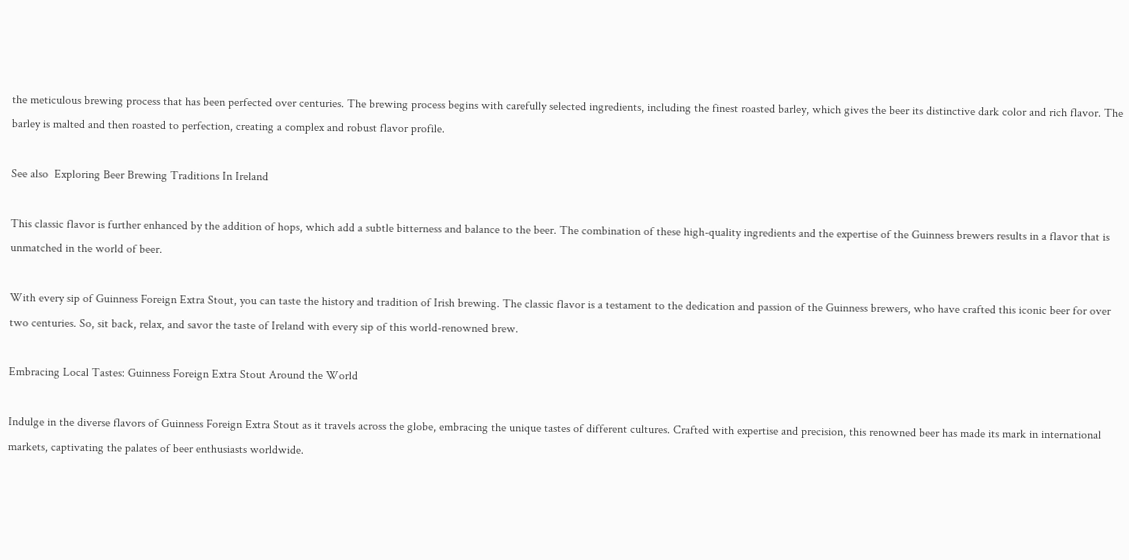the meticulous brewing process that has been perfected over centuries. The brewing process begins with carefully selected ingredients, including the finest roasted barley, which gives the beer its distinctive dark color and rich flavor. The barley is malted and then roasted to perfection, creating a complex and robust flavor profile.

See also  Exploring Beer Brewing Traditions In Ireland

This classic flavor is further enhanced by the addition of hops, which add a subtle bitterness and balance to the beer. The combination of these high-quality ingredients and the expertise of the Guinness brewers results in a flavor that is unmatched in the world of beer.

With every sip of Guinness Foreign Extra Stout, you can taste the history and tradition of Irish brewing. The classic flavor is a testament to the dedication and passion of the Guinness brewers, who have crafted this iconic beer for over two centuries. So, sit back, relax, and savor the taste of Ireland with every sip of this world-renowned brew.

Embracing Local Tastes: Guinness Foreign Extra Stout Around the World

Indulge in the diverse flavors of Guinness Foreign Extra Stout as it travels across the globe, embracing the unique tastes of different cultures. Crafted with expertise and precision, this renowned beer has made its mark in international markets, captivating the palates of beer enthusiasts worldwide.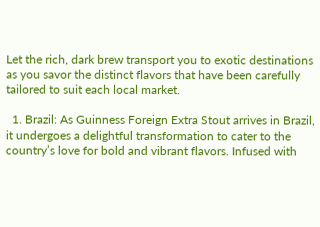Let the rich, dark brew transport you to exotic destinations as you savor the distinct flavors that have been carefully tailored to suit each local market.

  1. Brazil: As Guinness Foreign Extra Stout arrives in Brazil, it undergoes a delightful transformation to cater to the country’s love for bold and vibrant flavors. Infused with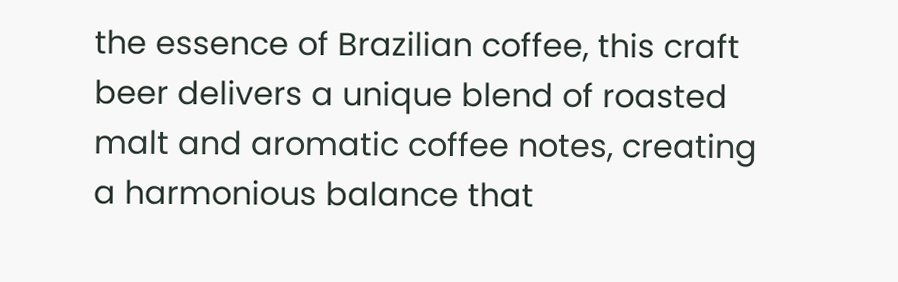the essence of Brazilian coffee, this craft beer delivers a unique blend of roasted malt and aromatic coffee notes, creating a harmonious balance that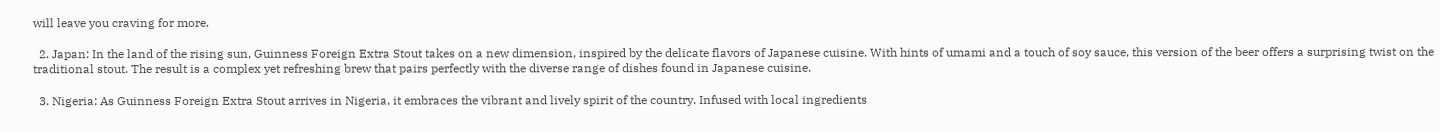will leave you craving for more.

  2. Japan: In the land of the rising sun, Guinness Foreign Extra Stout takes on a new dimension, inspired by the delicate flavors of Japanese cuisine. With hints of umami and a touch of soy sauce, this version of the beer offers a surprising twist on the traditional stout. The result is a complex yet refreshing brew that pairs perfectly with the diverse range of dishes found in Japanese cuisine.

  3. Nigeria: As Guinness Foreign Extra Stout arrives in Nigeria, it embraces the vibrant and lively spirit of the country. Infused with local ingredients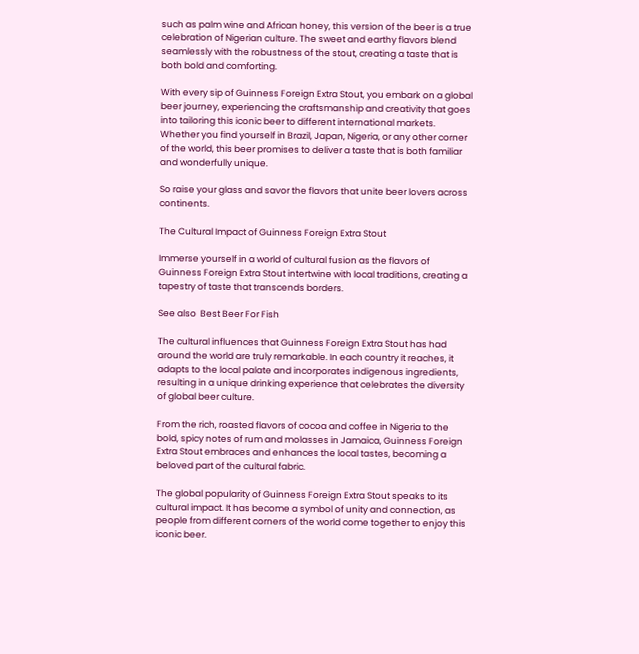such as palm wine and African honey, this version of the beer is a true celebration of Nigerian culture. The sweet and earthy flavors blend seamlessly with the robustness of the stout, creating a taste that is both bold and comforting.

With every sip of Guinness Foreign Extra Stout, you embark on a global beer journey, experiencing the craftsmanship and creativity that goes into tailoring this iconic beer to different international markets. Whether you find yourself in Brazil, Japan, Nigeria, or any other corner of the world, this beer promises to deliver a taste that is both familiar and wonderfully unique.

So raise your glass and savor the flavors that unite beer lovers across continents.

The Cultural Impact of Guinness Foreign Extra Stout

Immerse yourself in a world of cultural fusion as the flavors of Guinness Foreign Extra Stout intertwine with local traditions, creating a tapestry of taste that transcends borders.

See also  Best Beer For Fish

The cultural influences that Guinness Foreign Extra Stout has had around the world are truly remarkable. In each country it reaches, it adapts to the local palate and incorporates indigenous ingredients, resulting in a unique drinking experience that celebrates the diversity of global beer culture.

From the rich, roasted flavors of cocoa and coffee in Nigeria to the bold, spicy notes of rum and molasses in Jamaica, Guinness Foreign Extra Stout embraces and enhances the local tastes, becoming a beloved part of the cultural fabric.

The global popularity of Guinness Foreign Extra Stout speaks to its cultural impact. It has become a symbol of unity and connection, as people from different corners of the world come together to enjoy this iconic beer.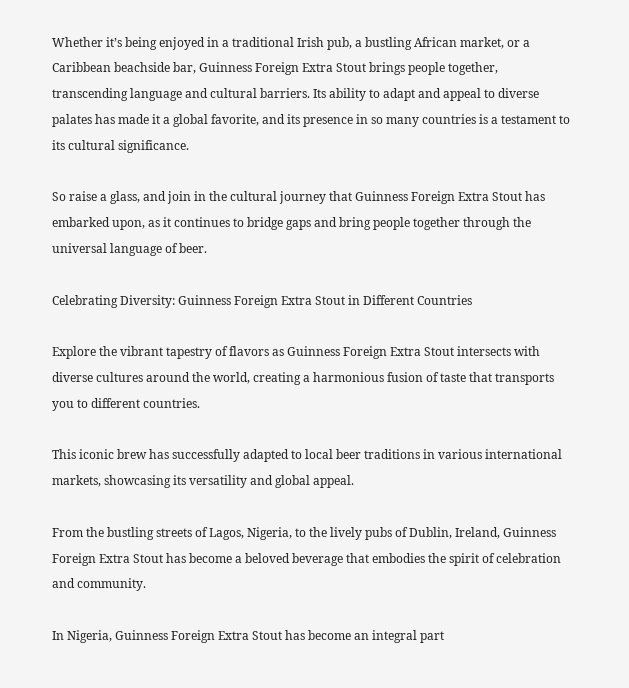Whether it’s being enjoyed in a traditional Irish pub, a bustling African market, or a Caribbean beachside bar, Guinness Foreign Extra Stout brings people together, transcending language and cultural barriers. Its ability to adapt and appeal to diverse palates has made it a global favorite, and its presence in so many countries is a testament to its cultural significance.

So raise a glass, and join in the cultural journey that Guinness Foreign Extra Stout has embarked upon, as it continues to bridge gaps and bring people together through the universal language of beer.

Celebrating Diversity: Guinness Foreign Extra Stout in Different Countries

Explore the vibrant tapestry of flavors as Guinness Foreign Extra Stout intersects with diverse cultures around the world, creating a harmonious fusion of taste that transports you to different countries.

This iconic brew has successfully adapted to local beer traditions in various international markets, showcasing its versatility and global appeal.

From the bustling streets of Lagos, Nigeria, to the lively pubs of Dublin, Ireland, Guinness Foreign Extra Stout has become a beloved beverage that embodies the spirit of celebration and community.

In Nigeria, Guinness Foreign Extra Stout has become an integral part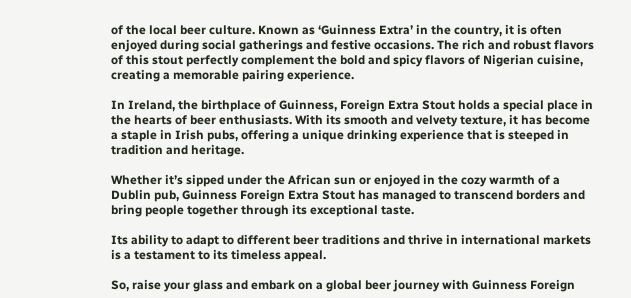of the local beer culture. Known as ‘Guinness Extra’ in the country, it is often enjoyed during social gatherings and festive occasions. The rich and robust flavors of this stout perfectly complement the bold and spicy flavors of Nigerian cuisine, creating a memorable pairing experience.

In Ireland, the birthplace of Guinness, Foreign Extra Stout holds a special place in the hearts of beer enthusiasts. With its smooth and velvety texture, it has become a staple in Irish pubs, offering a unique drinking experience that is steeped in tradition and heritage.

Whether it’s sipped under the African sun or enjoyed in the cozy warmth of a Dublin pub, Guinness Foreign Extra Stout has managed to transcend borders and bring people together through its exceptional taste.

Its ability to adapt to different beer traditions and thrive in international markets is a testament to its timeless appeal.

So, raise your glass and embark on a global beer journey with Guinness Foreign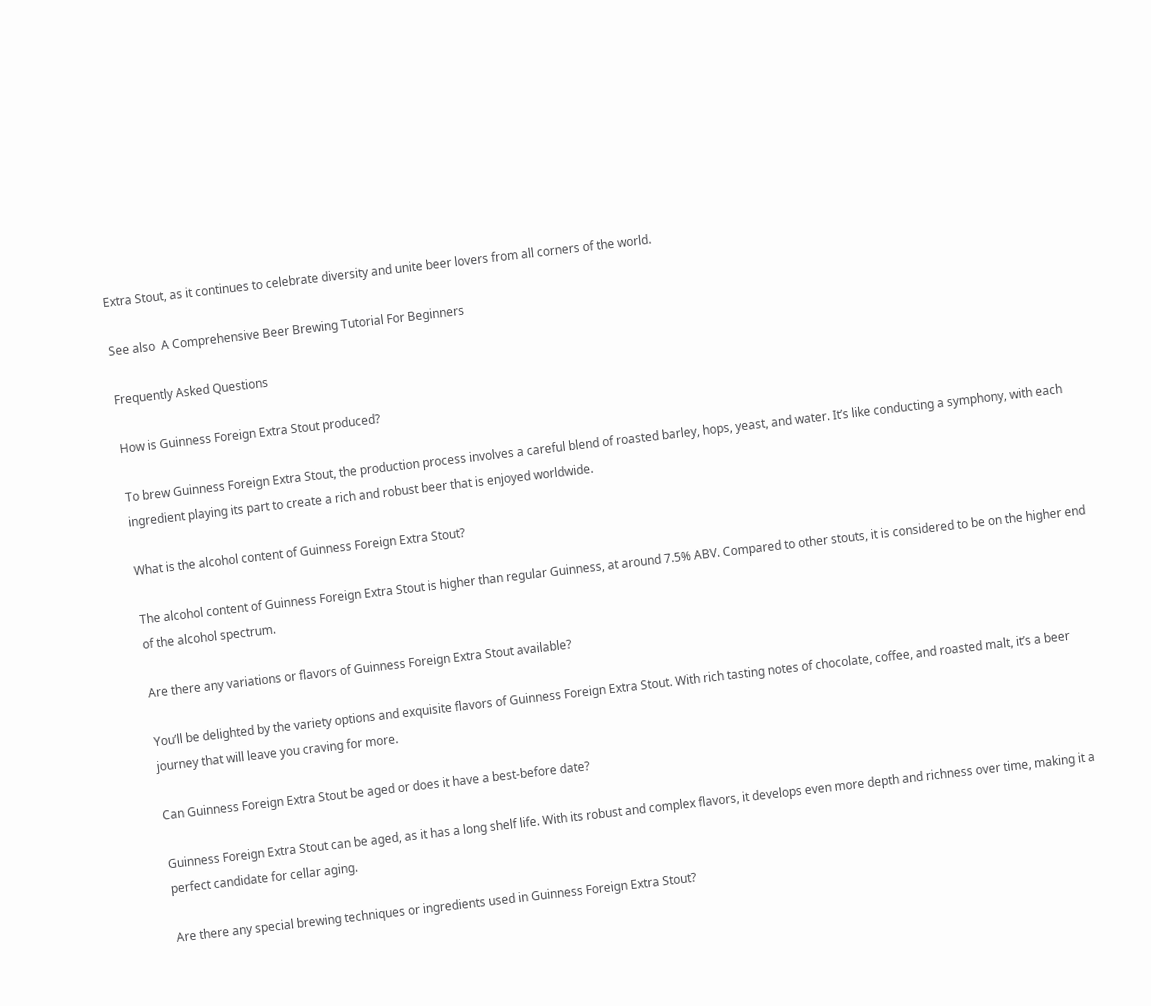Extra Stout, as it continues to celebrate diversity and unite beer lovers from all corners of the world.

See also  A Comprehensive Beer Brewing Tutorial For Beginners

Frequently Asked Questions

How is Guinness Foreign Extra Stout produced?

To brew Guinness Foreign Extra Stout, the production process involves a careful blend of roasted barley, hops, yeast, and water. It’s like conducting a symphony, with each ingredient playing its part to create a rich and robust beer that is enjoyed worldwide.

What is the alcohol content of Guinness Foreign Extra Stout?

The alcohol content of Guinness Foreign Extra Stout is higher than regular Guinness, at around 7.5% ABV. Compared to other stouts, it is considered to be on the higher end of the alcohol spectrum.

Are there any variations or flavors of Guinness Foreign Extra Stout available?

You’ll be delighted by the variety options and exquisite flavors of Guinness Foreign Extra Stout. With rich tasting notes of chocolate, coffee, and roasted malt, it’s a beer journey that will leave you craving for more.

Can Guinness Foreign Extra Stout be aged or does it have a best-before date?

Guinness Foreign Extra Stout can be aged, as it has a long shelf life. With its robust and complex flavors, it develops even more depth and richness over time, making it a perfect candidate for cellar aging.

Are there any special brewing techniques or ingredients used in Guinness Foreign Extra Stout?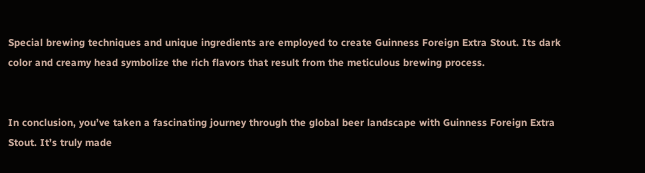Special brewing techniques and unique ingredients are employed to create Guinness Foreign Extra Stout. Its dark color and creamy head symbolize the rich flavors that result from the meticulous brewing process.


In conclusion, you’ve taken a fascinating journey through the global beer landscape with Guinness Foreign Extra Stout. It’s truly made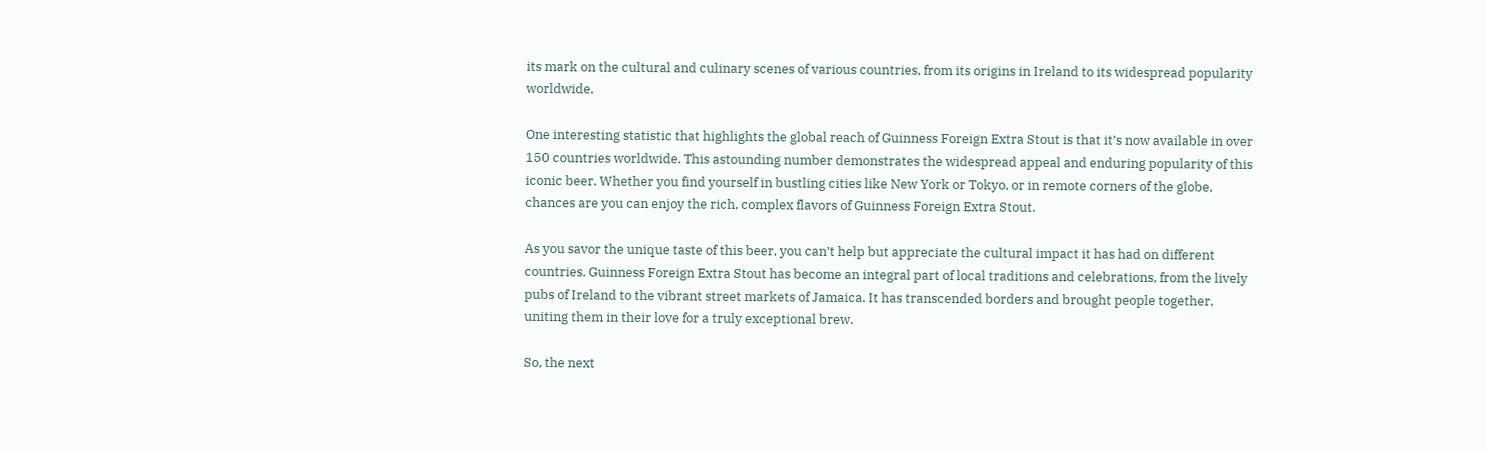its mark on the cultural and culinary scenes of various countries, from its origins in Ireland to its widespread popularity worldwide.

One interesting statistic that highlights the global reach of Guinness Foreign Extra Stout is that it’s now available in over 150 countries worldwide. This astounding number demonstrates the widespread appeal and enduring popularity of this iconic beer. Whether you find yourself in bustling cities like New York or Tokyo, or in remote corners of the globe, chances are you can enjoy the rich, complex flavors of Guinness Foreign Extra Stout.

As you savor the unique taste of this beer, you can’t help but appreciate the cultural impact it has had on different countries. Guinness Foreign Extra Stout has become an integral part of local traditions and celebrations, from the lively pubs of Ireland to the vibrant street markets of Jamaica. It has transcended borders and brought people together, uniting them in their love for a truly exceptional brew.

So, the next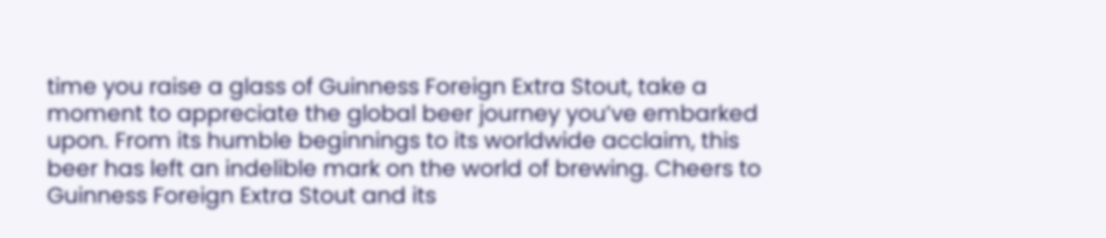time you raise a glass of Guinness Foreign Extra Stout, take a moment to appreciate the global beer journey you’ve embarked upon. From its humble beginnings to its worldwide acclaim, this beer has left an indelible mark on the world of brewing. Cheers to Guinness Foreign Extra Stout and its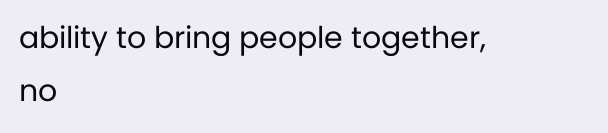ability to bring people together, no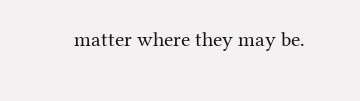matter where they may be.